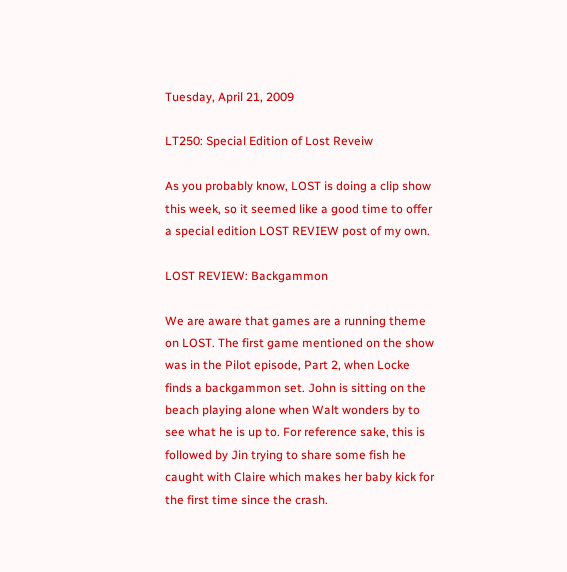Tuesday, April 21, 2009

LT250: Special Edition of Lost Reveiw

As you probably know, LOST is doing a clip show this week, so it seemed like a good time to offer a special edition LOST REVIEW post of my own.

LOST REVIEW: Backgammon

We are aware that games are a running theme on LOST. The first game mentioned on the show was in the Pilot episode, Part 2, when Locke finds a backgammon set. John is sitting on the beach playing alone when Walt wonders by to see what he is up to. For reference sake, this is followed by Jin trying to share some fish he caught with Claire which makes her baby kick for the first time since the crash.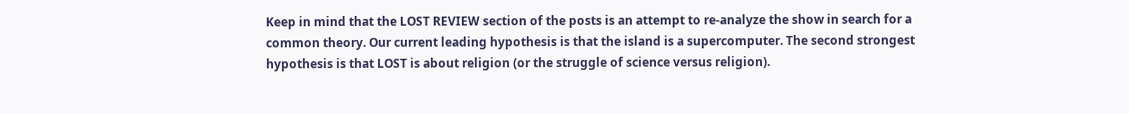Keep in mind that the LOST REVIEW section of the posts is an attempt to re-analyze the show in search for a common theory. Our current leading hypothesis is that the island is a supercomputer. The second strongest hypothesis is that LOST is about religion (or the struggle of science versus religion).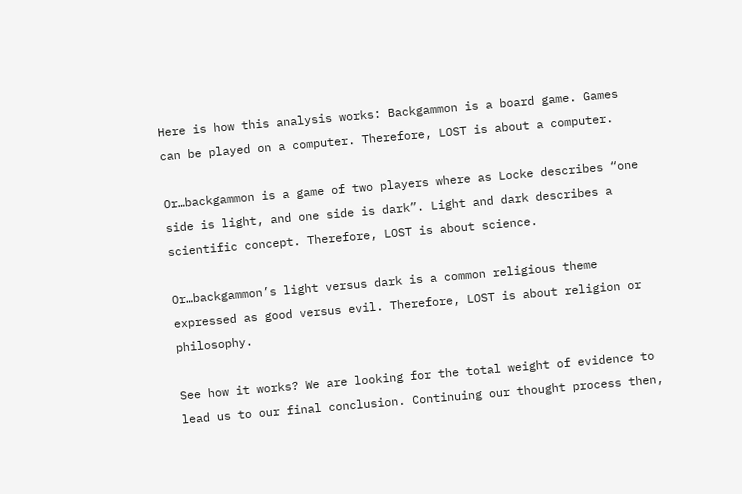Here is how this analysis works: Backgammon is a board game. Games can be played on a computer. Therefore, LOST is about a computer.

Or…backgammon is a game of two players where as Locke describes “one side is light, and one side is dark”. Light and dark describes a scientific concept. Therefore, LOST is about science.

Or…backgammon’s light versus dark is a common religious theme expressed as good versus evil. Therefore, LOST is about religion or philosophy.

See how it works? We are looking for the total weight of evidence to lead us to our final conclusion. Continuing our thought process then,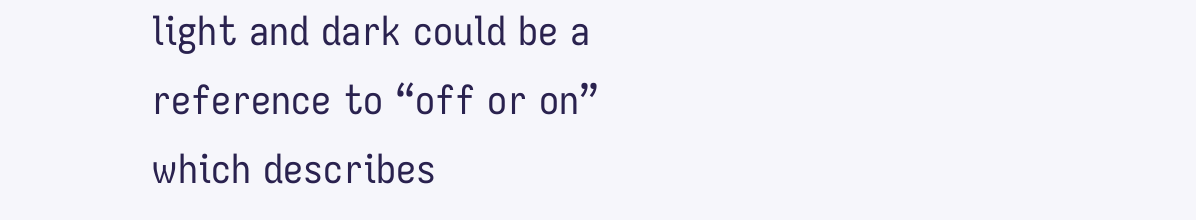light and dark could be a reference to “off or on” which describes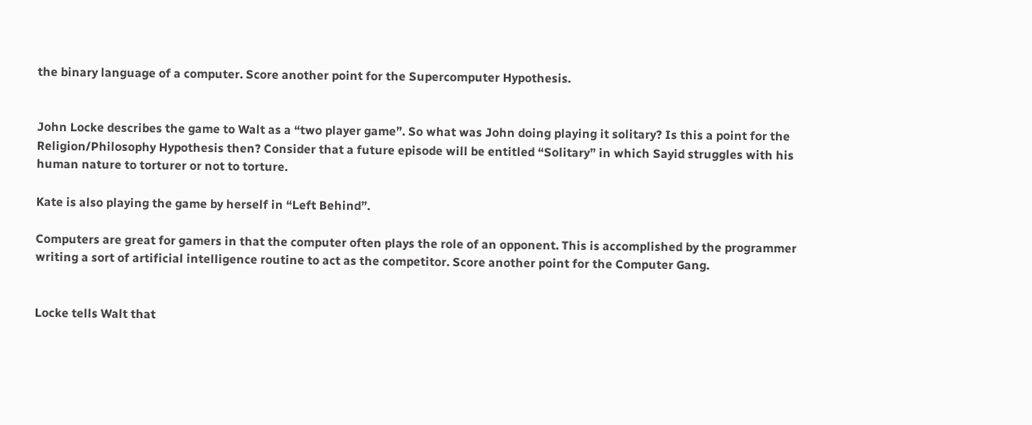the binary language of a computer. Score another point for the Supercomputer Hypothesis.


John Locke describes the game to Walt as a “two player game”. So what was John doing playing it solitary? Is this a point for the Religion/Philosophy Hypothesis then? Consider that a future episode will be entitled “Solitary” in which Sayid struggles with his human nature to torturer or not to torture.

Kate is also playing the game by herself in “Left Behind”.

Computers are great for gamers in that the computer often plays the role of an opponent. This is accomplished by the programmer writing a sort of artificial intelligence routine to act as the competitor. Score another point for the Computer Gang.


Locke tells Walt that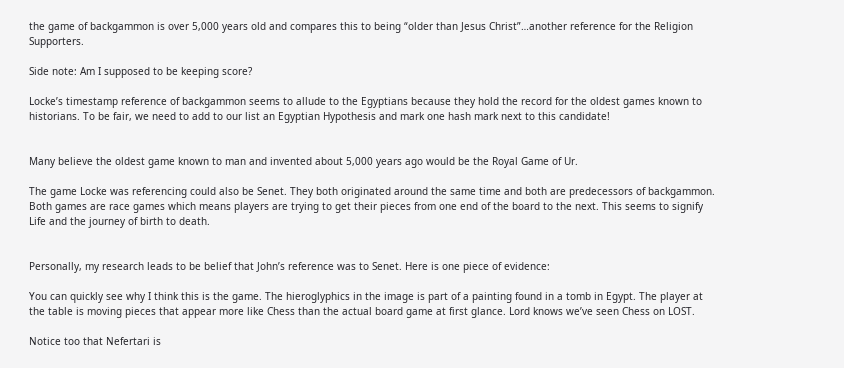the game of backgammon is over 5,000 years old and compares this to being “older than Jesus Christ”…another reference for the Religion Supporters.

Side note: Am I supposed to be keeping score?

Locke’s timestamp reference of backgammon seems to allude to the Egyptians because they hold the record for the oldest games known to historians. To be fair, we need to add to our list an Egyptian Hypothesis and mark one hash mark next to this candidate!


Many believe the oldest game known to man and invented about 5,000 years ago would be the Royal Game of Ur.

The game Locke was referencing could also be Senet. They both originated around the same time and both are predecessors of backgammon. Both games are race games which means players are trying to get their pieces from one end of the board to the next. This seems to signify Life and the journey of birth to death.


Personally, my research leads to be belief that John’s reference was to Senet. Here is one piece of evidence:

You can quickly see why I think this is the game. The hieroglyphics in the image is part of a painting found in a tomb in Egypt. The player at the table is moving pieces that appear more like Chess than the actual board game at first glance. Lord knows we’ve seen Chess on LOST.

Notice too that Nefertari is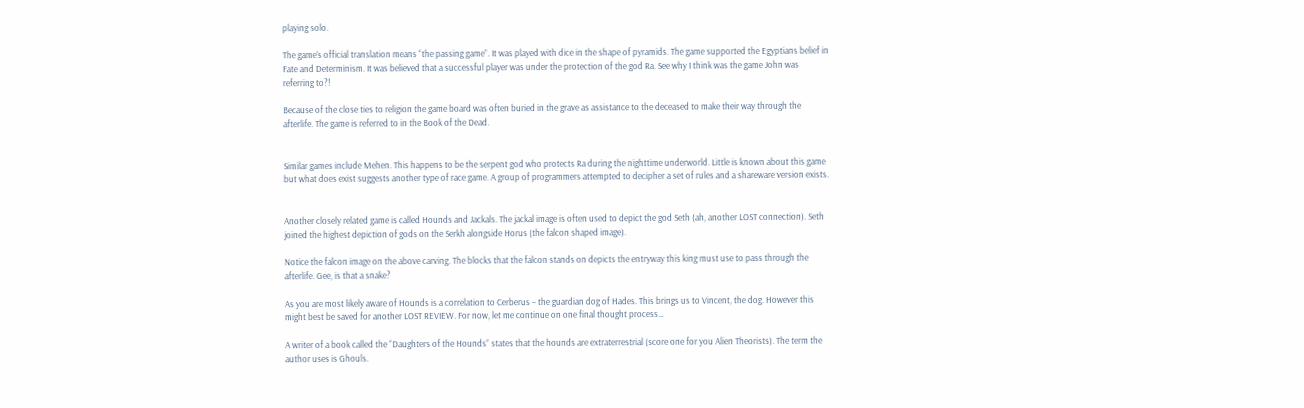playing solo.

The game’s official translation means “the passing game”. It was played with dice in the shape of pyramids. The game supported the Egyptians belief in Fate and Determinism. It was believed that a successful player was under the protection of the god Ra. See why I think was the game John was referring to?!

Because of the close ties to religion the game board was often buried in the grave as assistance to the deceased to make their way through the afterlife. The game is referred to in the Book of the Dead.


Similar games include Mehen. This happens to be the serpent god who protects Ra during the nighttime underworld. Little is known about this game but what does exist suggests another type of race game. A group of programmers attempted to decipher a set of rules and a shareware version exists.


Another closely related game is called Hounds and Jackals. The jackal image is often used to depict the god Seth (ah, another LOST connection). Seth joined the highest depiction of gods on the Serkh alongside Horus (the falcon shaped image).

Notice the falcon image on the above carving. The blocks that the falcon stands on depicts the entryway this king must use to pass through the afterlife. Gee, is that a snake?

As you are most likely aware of Hounds is a correlation to Cerberus – the guardian dog of Hades. This brings us to Vincent, the dog. However this might best be saved for another LOST REVIEW. For now, let me continue on one final thought process…

A writer of a book called the “Daughters of the Hounds” states that the hounds are extraterrestrial (score one for you Alien Theorists). The term the author uses is Ghouls.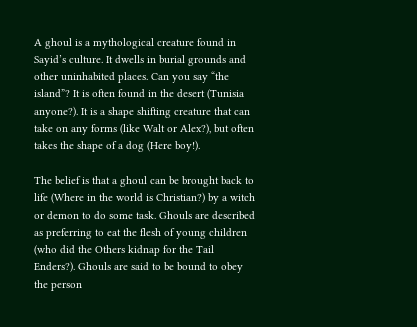A ghoul is a mythological creature found in Sayid’s culture. It dwells in burial grounds and other uninhabited places. Can you say “the island”? It is often found in the desert (Tunisia anyone?). It is a shape shifting creature that can take on any forms (like Walt or Alex?), but often takes the shape of a dog (Here boy!).

The belief is that a ghoul can be brought back to life (Where in the world is Christian?) by a witch or demon to do some task. Ghouls are described as preferring to eat the flesh of young children (who did the Others kidnap for the Tail Enders?). Ghouls are said to be bound to obey the person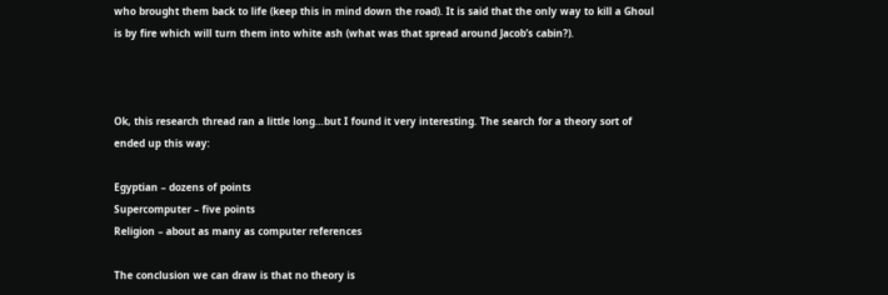who brought them back to life (keep this in mind down the road). It is said that the only way to kill a Ghoul is by fire which will turn them into white ash (what was that spread around Jacob’s cabin?).



Ok, this research thread ran a little long…but I found it very interesting. The search for a theory sort of ended up this way:

Egyptian – dozens of points
Supercomputer – five points
Religion – about as many as computer references

The conclusion we can draw is that no theory is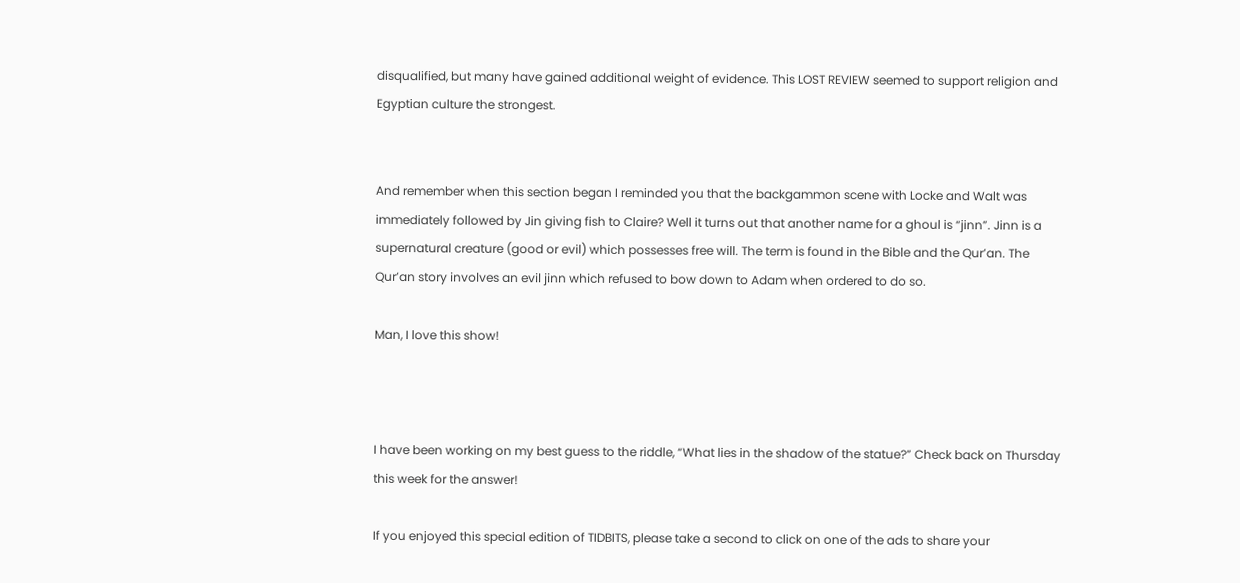disqualified, but many have gained additional weight of evidence. This LOST REVIEW seemed to support religion and Egyptian culture the strongest.


And remember when this section began I reminded you that the backgammon scene with Locke and Walt was immediately followed by Jin giving fish to Claire? Well it turns out that another name for a ghoul is “jinn”. Jinn is a supernatural creature (good or evil) which possesses free will. The term is found in the Bible and the Qur’an. The Qur’an story involves an evil jinn which refused to bow down to Adam when ordered to do so.

Man, I love this show!



I have been working on my best guess to the riddle, “What lies in the shadow of the statue?” Check back on Thursday this week for the answer!

If you enjoyed this special edition of TIDBITS, please take a second to click on one of the ads to share your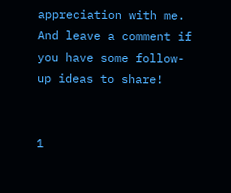appreciation with me. And leave a comment if you have some follow-up ideas to share!


1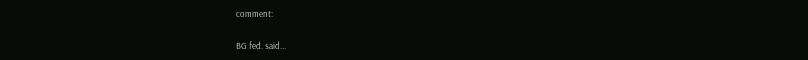comment:

BG fed. said...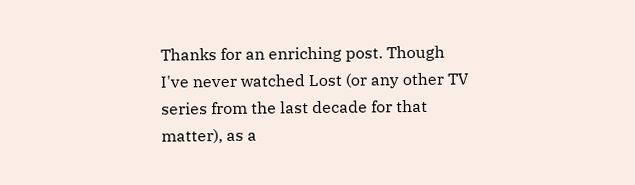Thanks for an enriching post. Though I've never watched Lost (or any other TV series from the last decade for that matter), as a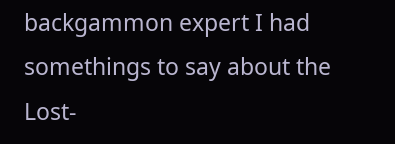backgammon expert I had somethings to say about the Lost-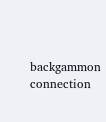backgammon connection